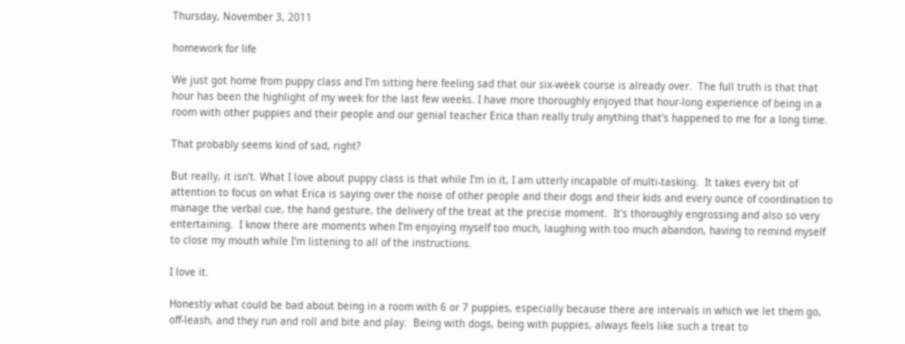Thursday, November 3, 2011

homework for life

We just got home from puppy class and I'm sitting here feeling sad that our six-week course is already over.  The full truth is that that hour has been the highlight of my week for the last few weeks. I have more thoroughly enjoyed that hour-long experience of being in a room with other puppies and their people and our genial teacher Erica than really truly anything that's happened to me for a long time.

That probably seems kind of sad, right?

But really, it isn't. What I love about puppy class is that while I'm in it, I am utterly incapable of multi-tasking.  It takes every bit of attention to focus on what Erica is saying over the noise of other people and their dogs and their kids and every ounce of coordination to manage the verbal cue, the hand gesture, the delivery of the treat at the precise moment.  It's thoroughly engrossing and also so very entertaining.  I know there are moments when I'm enjoying myself too much, laughing with too much abandon, having to remind myself to close my mouth while I'm listening to all of the instructions.

I love it.

Honestly what could be bad about being in a room with 6 or 7 puppies, especially because there are intervals in which we let them go, off-leash, and they run and roll and bite and play.  Being with dogs, being with puppies, always feels like such a treat to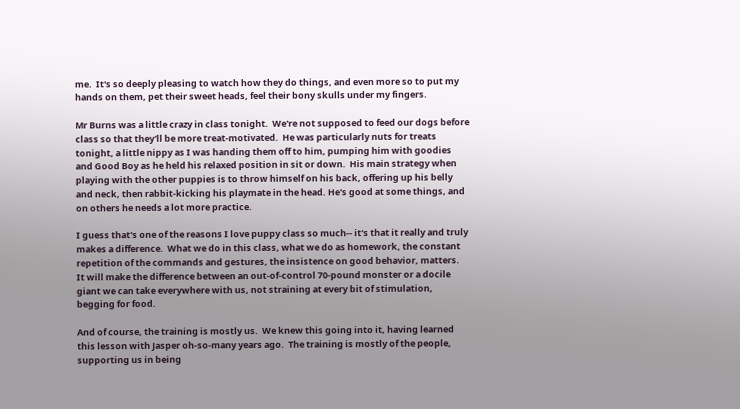me.  It's so deeply pleasing to watch how they do things, and even more so to put my hands on them, pet their sweet heads, feel their bony skulls under my fingers.

Mr Burns was a little crazy in class tonight.  We're not supposed to feed our dogs before class so that they'll be more treat-motivated.  He was particularly nuts for treats tonight, a little nippy as I was handing them off to him, pumping him with goodies and Good Boy as he held his relaxed position in sit or down.  His main strategy when playing with the other puppies is to throw himself on his back, offering up his belly and neck, then rabbit-kicking his playmate in the head. He's good at some things, and on others he needs a lot more practice.

I guess that's one of the reasons I love puppy class so much-- it's that it really and truly makes a difference.  What we do in this class, what we do as homework, the constant repetition of the commands and gestures, the insistence on good behavior, matters.  It will make the difference between an out-of-control 70-pound monster or a docile giant we can take everywhere with us, not straining at every bit of stimulation, begging for food.

And of course, the training is mostly us.  We knew this going into it, having learned this lesson with Jasper oh-so-many years ago.  The training is mostly of the people, supporting us in being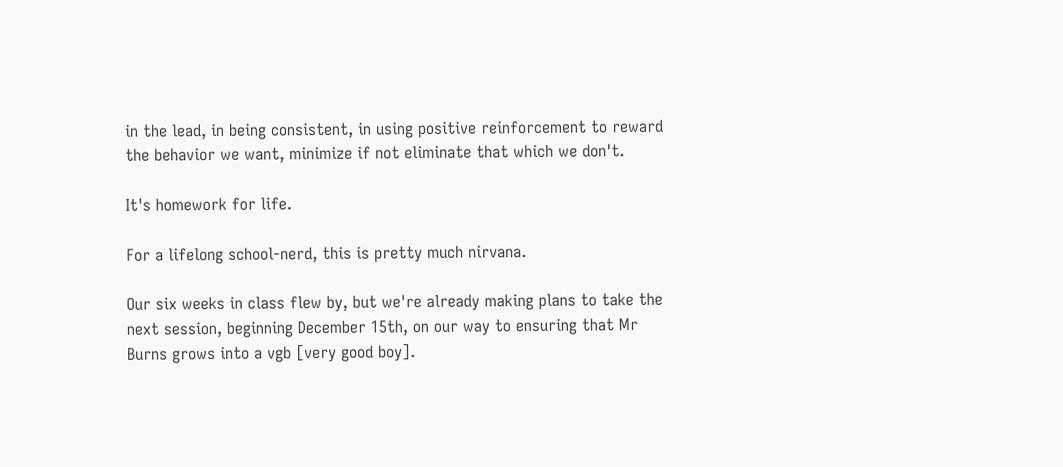in the lead, in being consistent, in using positive reinforcement to reward the behavior we want, minimize if not eliminate that which we don't.

It's homework for life.

For a lifelong school-nerd, this is pretty much nirvana.

Our six weeks in class flew by, but we're already making plans to take the next session, beginning December 15th, on our way to ensuring that Mr Burns grows into a vgb [very good boy].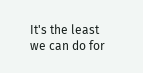It's the least we can do for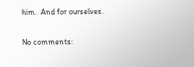him.  And for ourselves.

No comments: